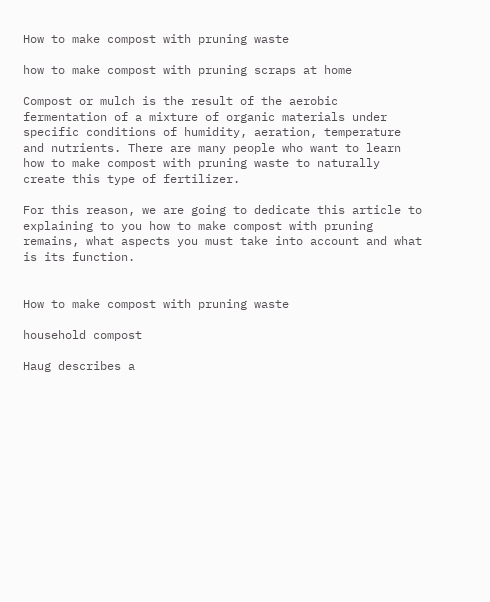How to make compost with pruning waste

how to make compost with pruning scraps at home

Compost or mulch is the result of the aerobic fermentation of a mixture of organic materials under specific conditions of humidity, aeration, temperature and nutrients. There are many people who want to learn how to make compost with pruning waste to naturally create this type of fertilizer.

For this reason, we are going to dedicate this article to explaining to you how to make compost with pruning remains, what aspects you must take into account and what is its function.


How to make compost with pruning waste

household compost

Haug describes a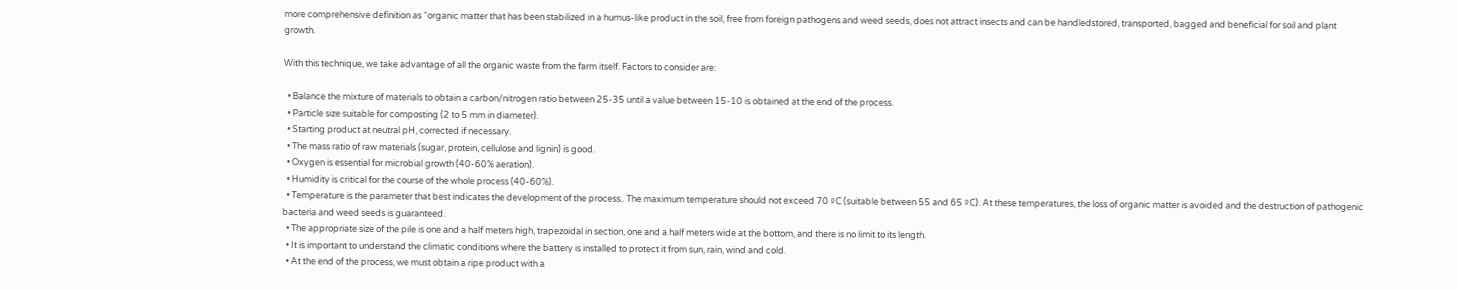more comprehensive definition as “organic matter that has been stabilized in a humus-like product in the soil, free from foreign pathogens and weed seeds, does not attract insects and can be handledstored, transported, bagged and beneficial for soil and plant growth.

With this technique, we take advantage of all the organic waste from the farm itself. Factors to consider are:

  • Balance the mixture of materials to obtain a carbon/nitrogen ratio between 25-35 until a value between 15-10 is obtained at the end of the process.
  • Particle size suitable for composting (2 to 5 mm in diameter).
  • Starting product at neutral pH, corrected if necessary.
  • The mass ratio of raw materials (sugar, protein, cellulose and lignin) is good.
  • Oxygen is essential for microbial growth (40-60% aeration).
  • Humidity is critical for the course of the whole process (40-60%).
  • Temperature is the parameter that best indicates the development of the process.. The maximum temperature should not exceed 70 ºC (suitable between 55 and 65 ºC). At these temperatures, the loss of organic matter is avoided and the destruction of pathogenic bacteria and weed seeds is guaranteed.
  • The appropriate size of the pile is one and a half meters high, trapezoidal in section, one and a half meters wide at the bottom, and there is no limit to its length.
  • It is important to understand the climatic conditions where the battery is installed to protect it from sun, rain, wind and cold.
  • At the end of the process, we must obtain a ripe product with a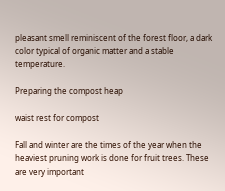pleasant smell reminiscent of the forest floor, a dark color typical of organic matter and a stable temperature.

Preparing the compost heap

waist rest for compost

Fall and winter are the times of the year when the heaviest pruning work is done for fruit trees. These are very important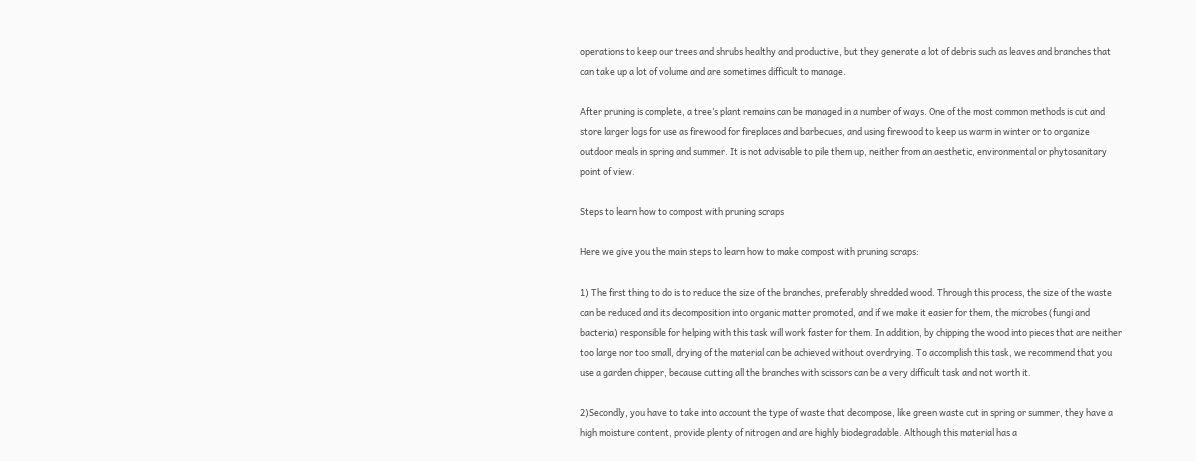operations to keep our trees and shrubs healthy and productive, but they generate a lot of debris such as leaves and branches that can take up a lot of volume and are sometimes difficult to manage.

After pruning is complete, a tree’s plant remains can be managed in a number of ways. One of the most common methods is cut and store larger logs for use as firewood for fireplaces and barbecues, and using firewood to keep us warm in winter or to organize outdoor meals in spring and summer. It is not advisable to pile them up, neither from an aesthetic, environmental or phytosanitary point of view.

Steps to learn how to compost with pruning scraps

Here we give you the main steps to learn how to make compost with pruning scraps:

1) The first thing to do is to reduce the size of the branches, preferably shredded wood. Through this process, the size of the waste can be reduced and its decomposition into organic matter promoted, and if we make it easier for them, the microbes (fungi and bacteria) responsible for helping with this task will work faster for them. In addition, by chipping the wood into pieces that are neither too large nor too small, drying of the material can be achieved without overdrying. To accomplish this task, we recommend that you use a garden chipper, because cutting all the branches with scissors can be a very difficult task and not worth it.

2)Secondly, you have to take into account the type of waste that decompose, like green waste cut in spring or summer, they have a high moisture content, provide plenty of nitrogen and are highly biodegradable. Although this material has a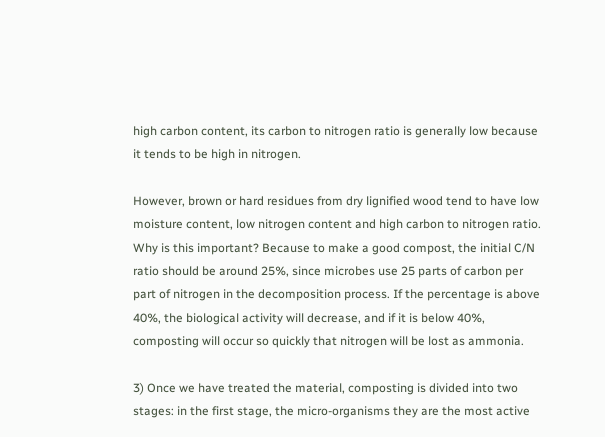high carbon content, its carbon to nitrogen ratio is generally low because it tends to be high in nitrogen.

However, brown or hard residues from dry lignified wood tend to have low moisture content, low nitrogen content and high carbon to nitrogen ratio. Why is this important? Because to make a good compost, the initial C/N ratio should be around 25%, since microbes use 25 parts of carbon per part of nitrogen in the decomposition process. If the percentage is above 40%, the biological activity will decrease, and if it is below 40%, composting will occur so quickly that nitrogen will be lost as ammonia.

3) Once we have treated the material, composting is divided into two stages: in the first stage, the micro-organisms they are the most active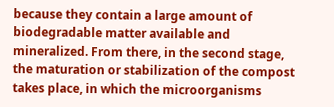because they contain a large amount of biodegradable matter available and mineralized. From there, in the second stage, the maturation or stabilization of the compost takes place, in which the microorganisms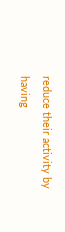reduce their activity by having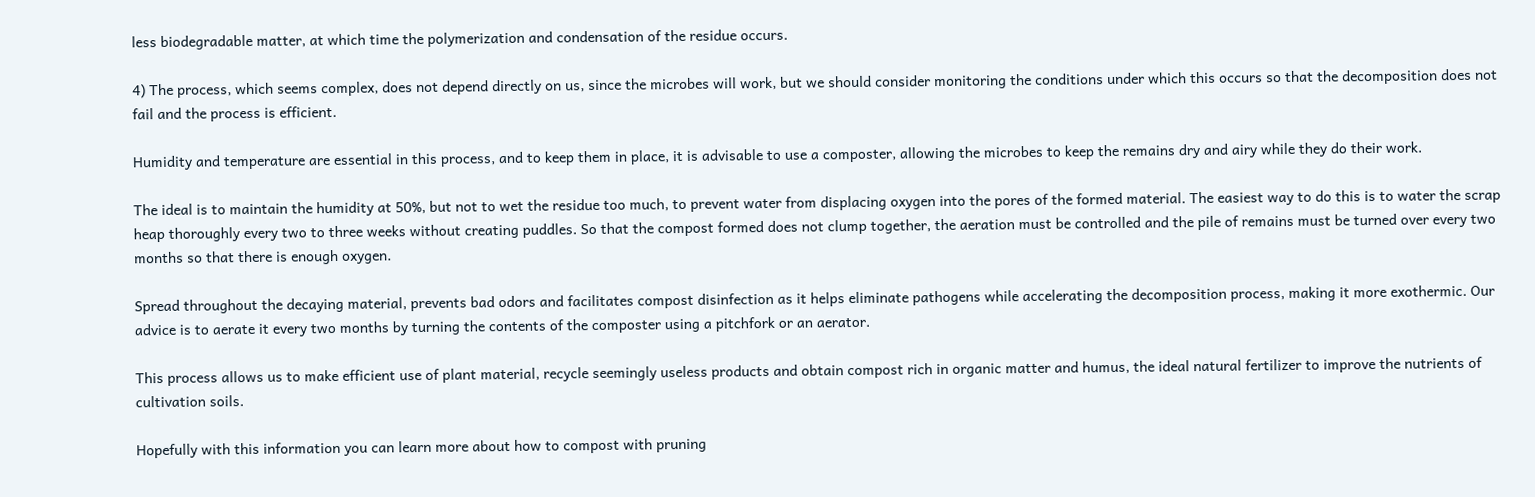less biodegradable matter, at which time the polymerization and condensation of the residue occurs.

4) The process, which seems complex, does not depend directly on us, since the microbes will work, but we should consider monitoring the conditions under which this occurs so that the decomposition does not fail and the process is efficient.

Humidity and temperature are essential in this process, and to keep them in place, it is advisable to use a composter, allowing the microbes to keep the remains dry and airy while they do their work.

The ideal is to maintain the humidity at 50%, but not to wet the residue too much, to prevent water from displacing oxygen into the pores of the formed material. The easiest way to do this is to water the scrap heap thoroughly every two to three weeks without creating puddles. So that the compost formed does not clump together, the aeration must be controlled and the pile of remains must be turned over every two months so that there is enough oxygen.

Spread throughout the decaying material, prevents bad odors and facilitates compost disinfection as it helps eliminate pathogens while accelerating the decomposition process, making it more exothermic. Our advice is to aerate it every two months by turning the contents of the composter using a pitchfork or an aerator.

This process allows us to make efficient use of plant material, recycle seemingly useless products and obtain compost rich in organic matter and humus, the ideal natural fertilizer to improve the nutrients of cultivation soils.

Hopefully with this information you can learn more about how to compost with pruning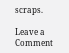scraps.

Leave a Comment